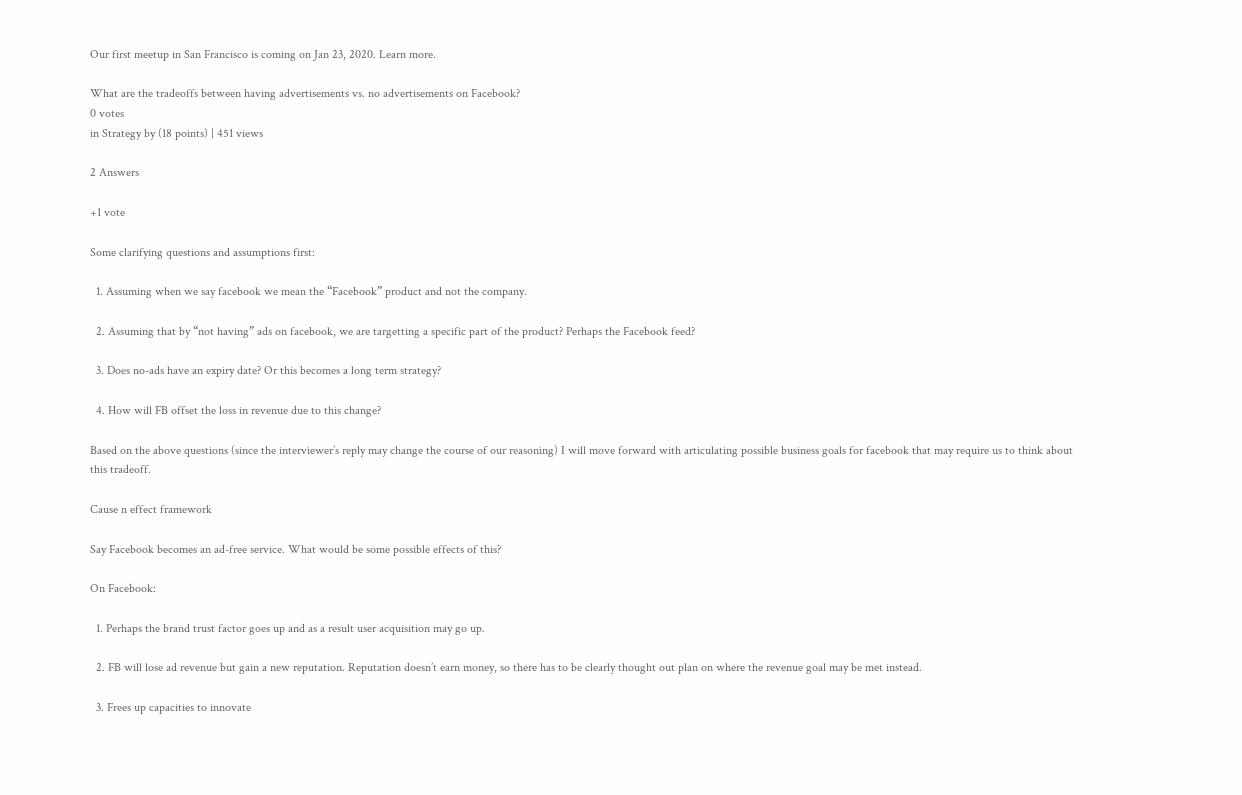Our first meetup in San Francisco is coming on Jan 23, 2020. Learn more.

What are the tradeoffs between having advertisements vs. no advertisements on Facebook?
0 votes
in Strategy by (18 points) | 451 views

2 Answers

+1 vote

Some clarifying questions and assumptions first:

  1. Assuming when we say facebook we mean the “Facebook” product and not the company.

  2. Assuming that by “not having” ads on facebook, we are targetting a specific part of the product? Perhaps the Facebook feed?

  3. Does no-ads have an expiry date? Or this becomes a long term strategy?

  4. How will FB offset the loss in revenue due to this change?

Based on the above questions (since the interviewer’s reply may change the course of our reasoning) I will move forward with articulating possible business goals for facebook that may require us to think about this tradeoff.

Cause n effect framework

Say Facebook becomes an ad-free service. What would be some possible effects of this?

On Facebook:

  1. Perhaps the brand trust factor goes up and as a result user acquisition may go up.

  2. FB will lose ad revenue but gain a new reputation. Reputation doesn’t earn money, so there has to be clearly thought out plan on where the revenue goal may be met instead.

  3. Frees up capacities to innovate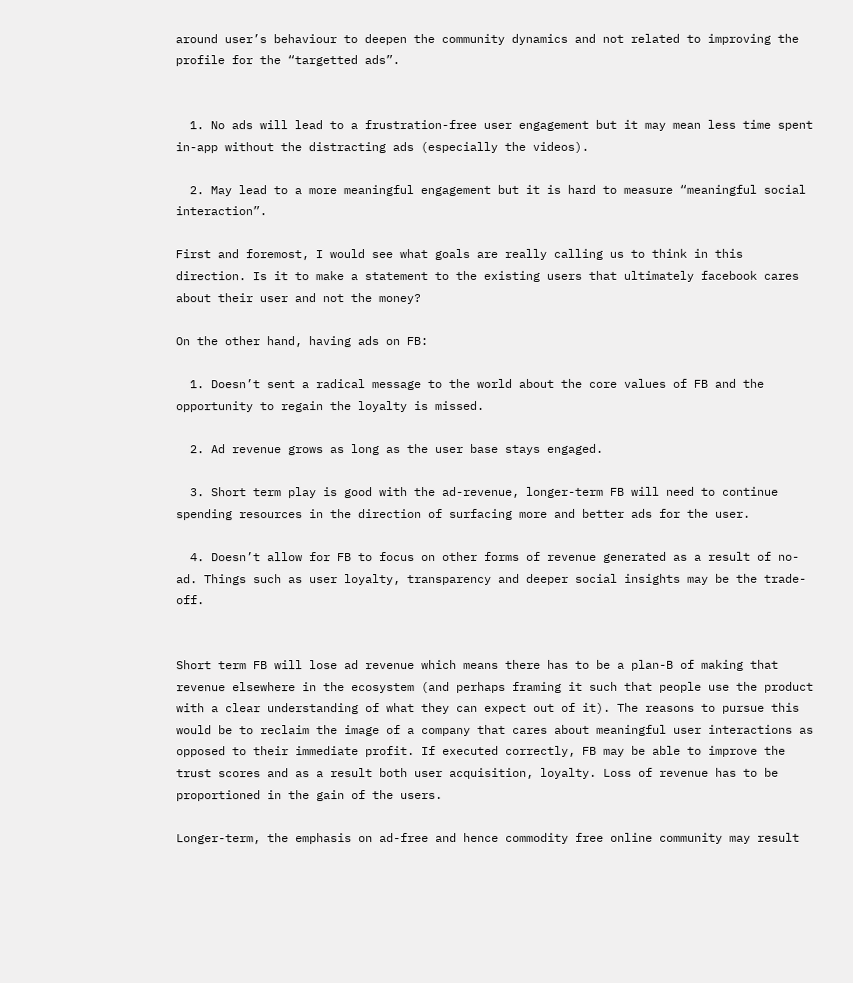around user’s behaviour to deepen the community dynamics and not related to improving the profile for the “targetted ads”.


  1. No ads will lead to a frustration-free user engagement but it may mean less time spent in-app without the distracting ads (especially the videos).

  2. May lead to a more meaningful engagement but it is hard to measure “meaningful social interaction”.

First and foremost, I would see what goals are really calling us to think in this direction. Is it to make a statement to the existing users that ultimately facebook cares about their user and not the money?

On the other hand, having ads on FB:

  1. Doesn’t sent a radical message to the world about the core values of FB and the opportunity to regain the loyalty is missed.

  2. Ad revenue grows as long as the user base stays engaged.

  3. Short term play is good with the ad-revenue, longer-term FB will need to continue spending resources in the direction of surfacing more and better ads for the user.

  4. Doesn’t allow for FB to focus on other forms of revenue generated as a result of no-ad. Things such as user loyalty, transparency and deeper social insights may be the trade-off.


Short term FB will lose ad revenue which means there has to be a plan-B of making that revenue elsewhere in the ecosystem (and perhaps framing it such that people use the product with a clear understanding of what they can expect out of it). The reasons to pursue this would be to reclaim the image of a company that cares about meaningful user interactions as opposed to their immediate profit. If executed correctly, FB may be able to improve the trust scores and as a result both user acquisition, loyalty. Loss of revenue has to be proportioned in the gain of the users.

Longer-term, the emphasis on ad-free and hence commodity free online community may result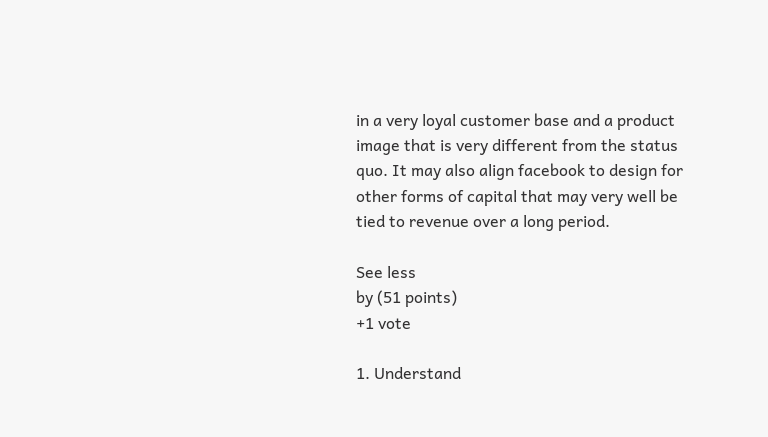in a very loyal customer base and a product image that is very different from the status quo. It may also align facebook to design for other forms of capital that may very well be tied to revenue over a long period.

See less
by (51 points)
+1 vote

1. Understand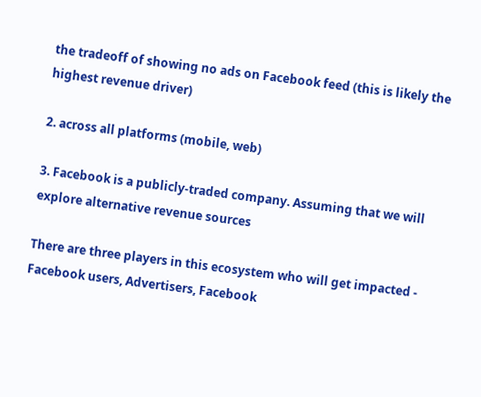the tradeoff of showing no ads on Facebook feed (this is likely the highest revenue driver)

2. across all platforms (mobile, web)

3. Facebook is a publicly-traded company. Assuming that we will explore alternative revenue sources

There are three players in this ecosystem who will get impacted - Facebook users, Advertisers, Facebook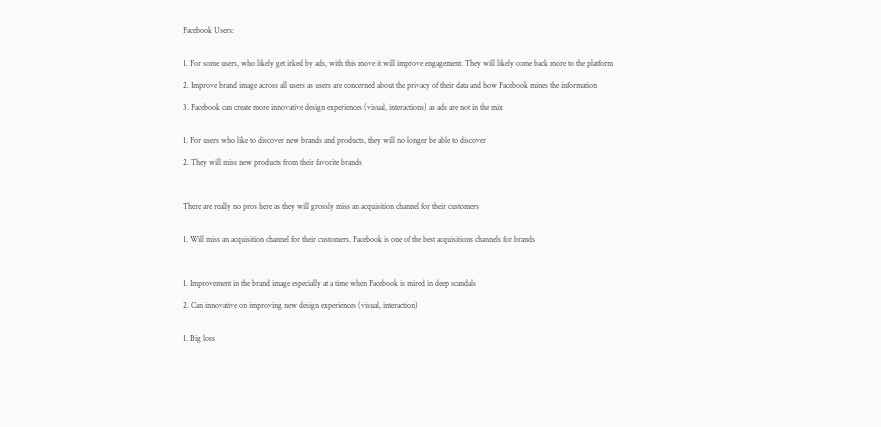Facebook Users:


1. For some users, who likely get irked by ads, with this move it will improve engagement. They will likely come back more to the platform

2. Improve brand image across all users as users are concerned about the privacy of their data and how Facebook mines the information

3. Facebook can create more innovative design experiences (visual, interactions) as ads are not in the mix


1. For users who like to discover new brands and products, they will no longer be able to discover

2. They will miss new products from their favorite brands



There are really no pros here as they will grossly miss an acquisition channel for their customers


1. Will miss an acquisition channel for their customers. Facebook is one of the best acquisitions channels for brands



1. Improvement in the brand image especially at a time when Facebook is mired in deep scandals

2. Can innovative on improving new design experiences (visual, interaction)


1. Big loss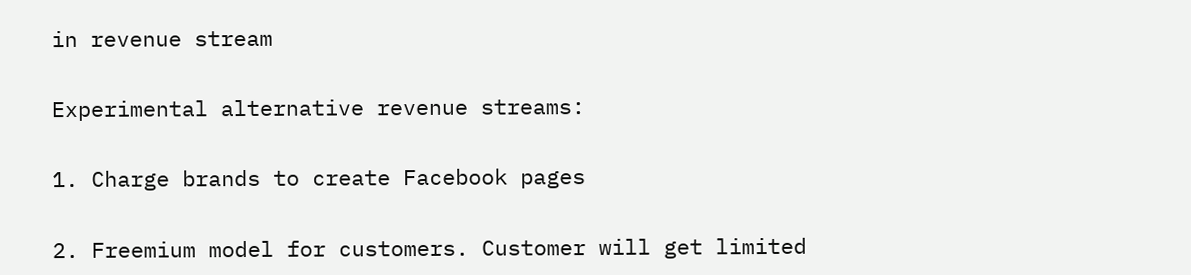in revenue stream

Experimental alternative revenue streams:

1. Charge brands to create Facebook pages

2. Freemium model for customers. Customer will get limited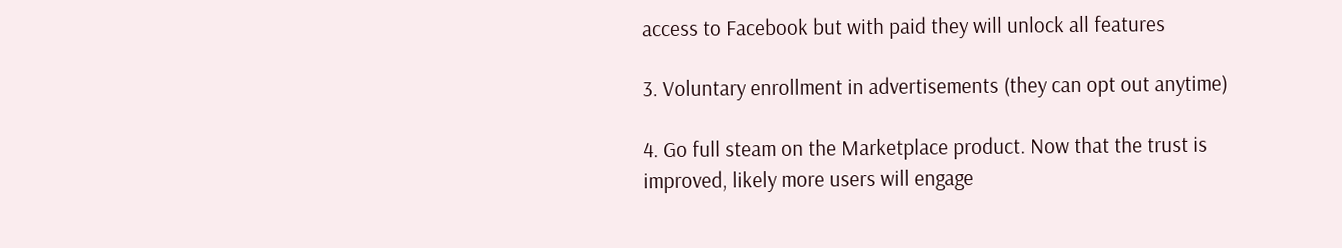access to Facebook but with paid they will unlock all features

3. Voluntary enrollment in advertisements (they can opt out anytime)

4. Go full steam on the Marketplace product. Now that the trust is improved, likely more users will engage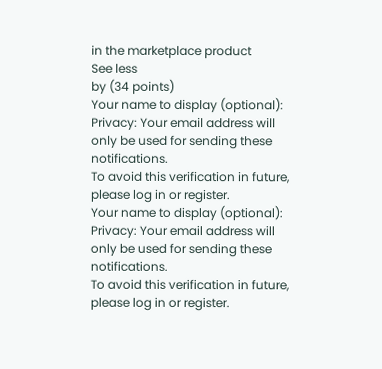in the marketplace product
See less
by (34 points)
Your name to display (optional):
Privacy: Your email address will only be used for sending these notifications.
To avoid this verification in future, please log in or register.
Your name to display (optional):
Privacy: Your email address will only be used for sending these notifications.
To avoid this verification in future, please log in or register.